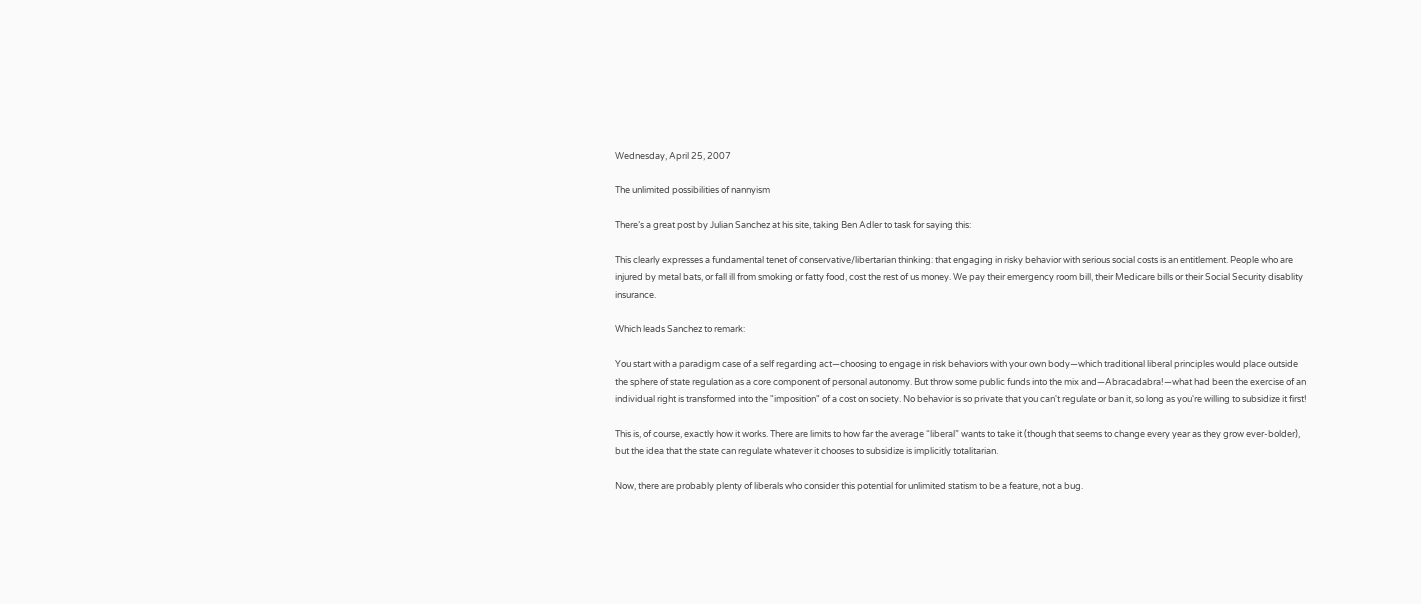Wednesday, April 25, 2007

The unlimited possibilities of nannyism

There’s a great post by Julian Sanchez at his site, taking Ben Adler to task for saying this:

This clearly expresses a fundamental tenet of conservative/libertarian thinking: that engaging in risky behavior with serious social costs is an entitlement. People who are injured by metal bats, or fall ill from smoking or fatty food, cost the rest of us money. We pay their emergency room bill, their Medicare bills or their Social Security disablity insurance.

Which leads Sanchez to remark:

You start with a paradigm case of a self regarding act—choosing to engage in risk behaviors with your own body—which traditional liberal principles would place outside the sphere of state regulation as a core component of personal autonomy. But throw some public funds into the mix and—Abracadabra!—what had been the exercise of an individual right is transformed into the "imposition" of a cost on society. No behavior is so private that you can't regulate or ban it, so long as you're willing to subsidize it first!

This is, of course, exactly how it works. There are limits to how far the average “liberal” wants to take it (though that seems to change every year as they grow ever-bolder), but the idea that the state can regulate whatever it chooses to subsidize is implicitly totalitarian.

Now, there are probably plenty of liberals who consider this potential for unlimited statism to be a feature, not a bug.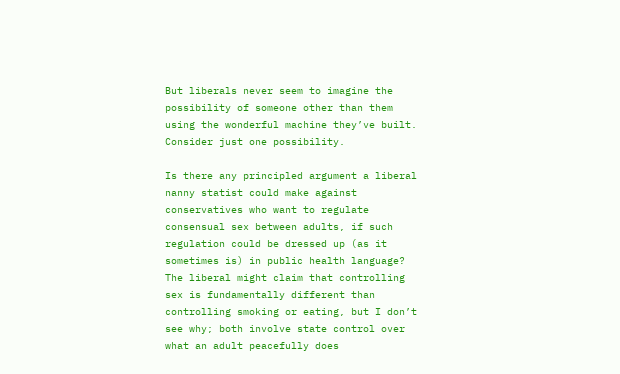But liberals never seem to imagine the possibility of someone other than them using the wonderful machine they’ve built. Consider just one possibility.

Is there any principled argument a liberal nanny statist could make against conservatives who want to regulate consensual sex between adults, if such regulation could be dressed up (as it sometimes is) in public health language? The liberal might claim that controlling sex is fundamentally different than controlling smoking or eating, but I don’t see why; both involve state control over what an adult peacefully does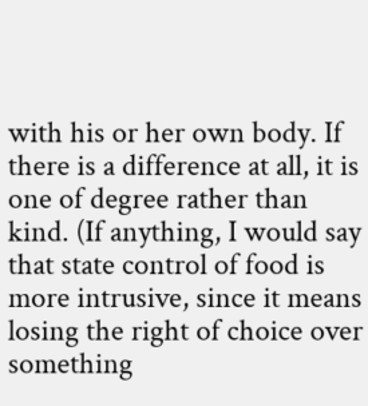with his or her own body. If there is a difference at all, it is one of degree rather than kind. (If anything, I would say that state control of food is more intrusive, since it means losing the right of choice over something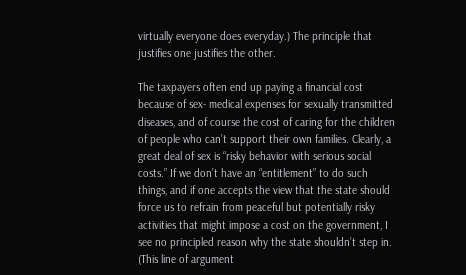virtually everyone does everyday.) The principle that justifies one justifies the other.

The taxpayers often end up paying a financial cost because of sex- medical expenses for sexually transmitted diseases, and of course the cost of caring for the children of people who can’t support their own families. Clearly, a great deal of sex is “risky behavior with serious social costs.” If we don’t have an “entitlement” to do such things, and if one accepts the view that the state should force us to refrain from peaceful but potentially risky activities that might impose a cost on the government, I see no principled reason why the state shouldn’t step in. (This line of argument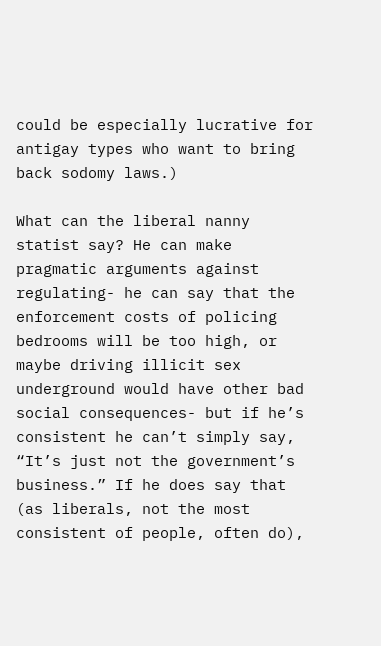could be especially lucrative for antigay types who want to bring back sodomy laws.)

What can the liberal nanny statist say? He can make pragmatic arguments against regulating- he can say that the enforcement costs of policing bedrooms will be too high, or maybe driving illicit sex underground would have other bad social consequences- but if he’s consistent he can’t simply say, “It’s just not the government’s business.” If he does say that (as liberals, not the most consistent of people, often do),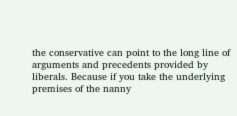the conservative can point to the long line of arguments and precedents provided by liberals. Because if you take the underlying premises of the nanny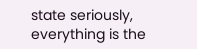state seriously, everything is the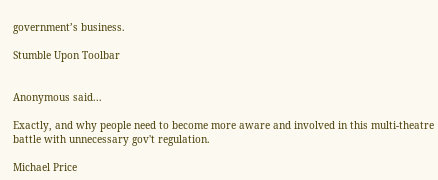government’s business.

Stumble Upon Toolbar


Anonymous said...

Exactly, and why people need to become more aware and involved in this multi-theatre battle with unnecessary gov't regulation.

Michael Price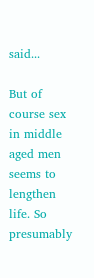said...

But of course sex in middle aged men seems to lengthen life. So presumably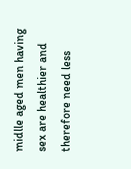midlle aged men having sex are healthier and therefore need less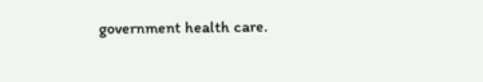government health care.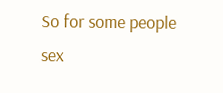So for some people sex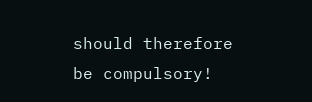should therefore be compulsory!